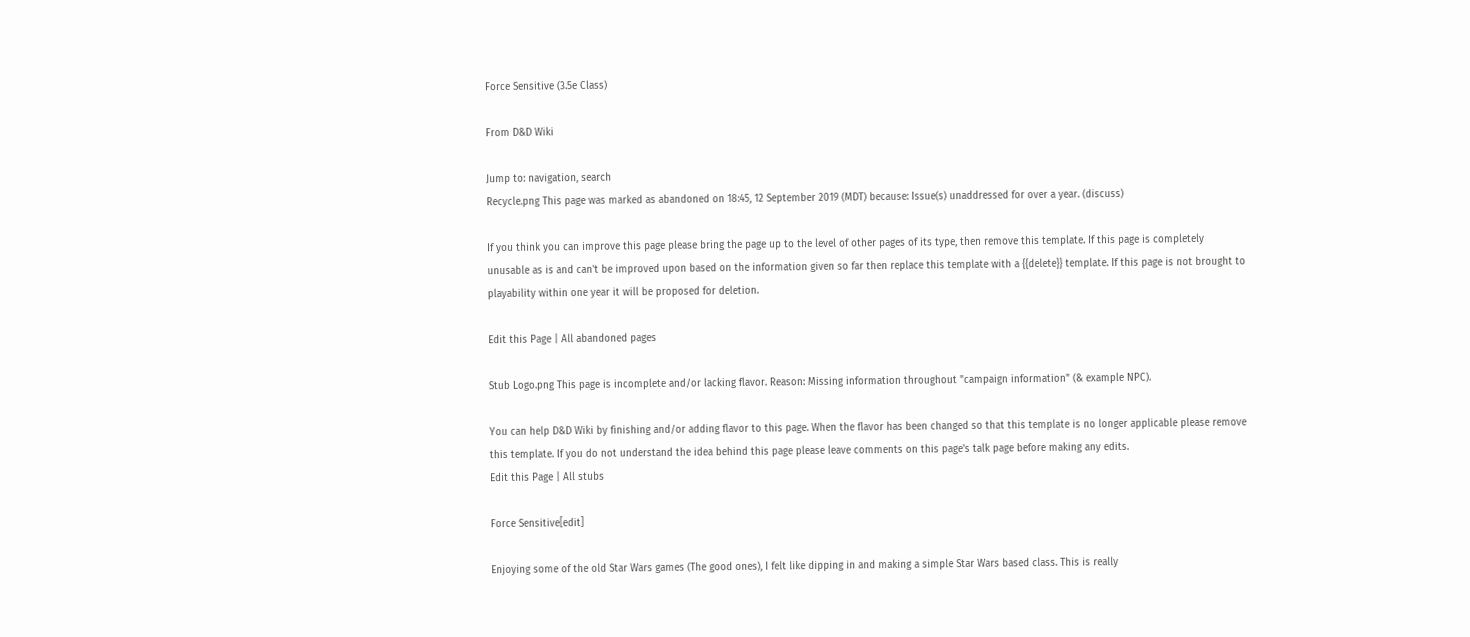Force Sensitive (3.5e Class)

From D&D Wiki

Jump to: navigation, search
Recycle.png This page was marked as abandoned on 18:45, 12 September 2019 (MDT) because: Issue(s) unaddressed for over a year. (discuss)

If you think you can improve this page please bring the page up to the level of other pages of its type, then remove this template. If this page is completely unusable as is and can't be improved upon based on the information given so far then replace this template with a {{delete}} template. If this page is not brought to playability within one year it will be proposed for deletion.

Edit this Page | All abandoned pages

Stub Logo.png This page is incomplete and/or lacking flavor. Reason: Missing information throughout "campaign information" (& example NPC).

You can help D&D Wiki by finishing and/or adding flavor to this page. When the flavor has been changed so that this template is no longer applicable please remove this template. If you do not understand the idea behind this page please leave comments on this page's talk page before making any edits.
Edit this Page | All stubs

Force Sensitive[edit]

Enjoying some of the old Star Wars games (The good ones), I felt like dipping in and making a simple Star Wars based class. This is really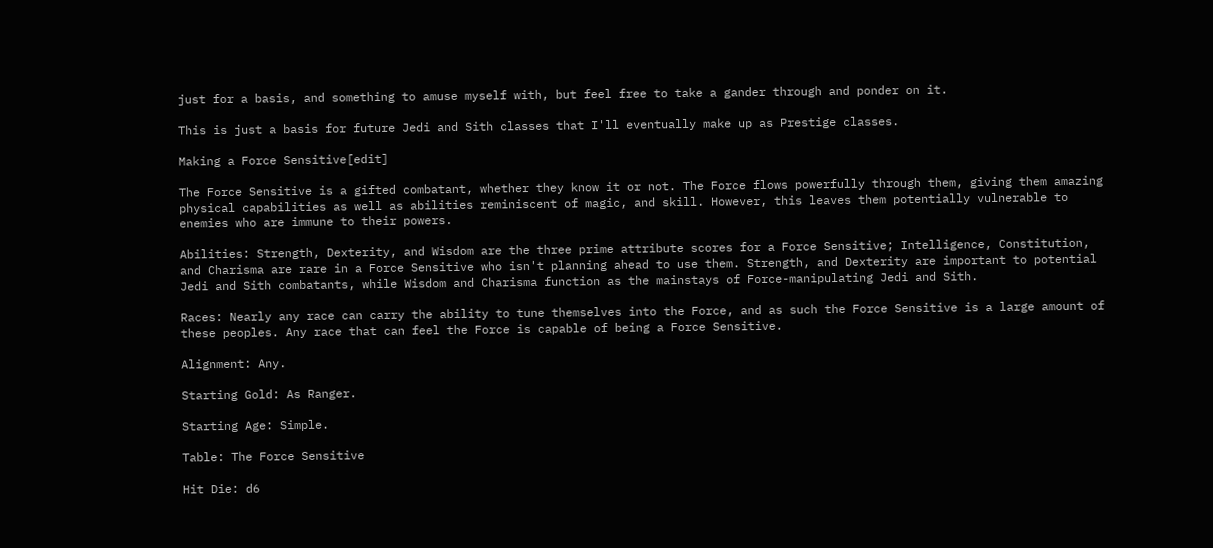just for a basis, and something to amuse myself with, but feel free to take a gander through and ponder on it.

This is just a basis for future Jedi and Sith classes that I'll eventually make up as Prestige classes.

Making a Force Sensitive[edit]

The Force Sensitive is a gifted combatant, whether they know it or not. The Force flows powerfully through them, giving them amazing physical capabilities as well as abilities reminiscent of magic, and skill. However, this leaves them potentially vulnerable to enemies who are immune to their powers.

Abilities: Strength, Dexterity, and Wisdom are the three prime attribute scores for a Force Sensitive; Intelligence, Constitution, and Charisma are rare in a Force Sensitive who isn't planning ahead to use them. Strength, and Dexterity are important to potential Jedi and Sith combatants, while Wisdom and Charisma function as the mainstays of Force-manipulating Jedi and Sith.

Races: Nearly any race can carry the ability to tune themselves into the Force, and as such the Force Sensitive is a large amount of these peoples. Any race that can feel the Force is capable of being a Force Sensitive.

Alignment: Any.

Starting Gold: As Ranger.

Starting Age: Simple.

Table: The Force Sensitive

Hit Die: d6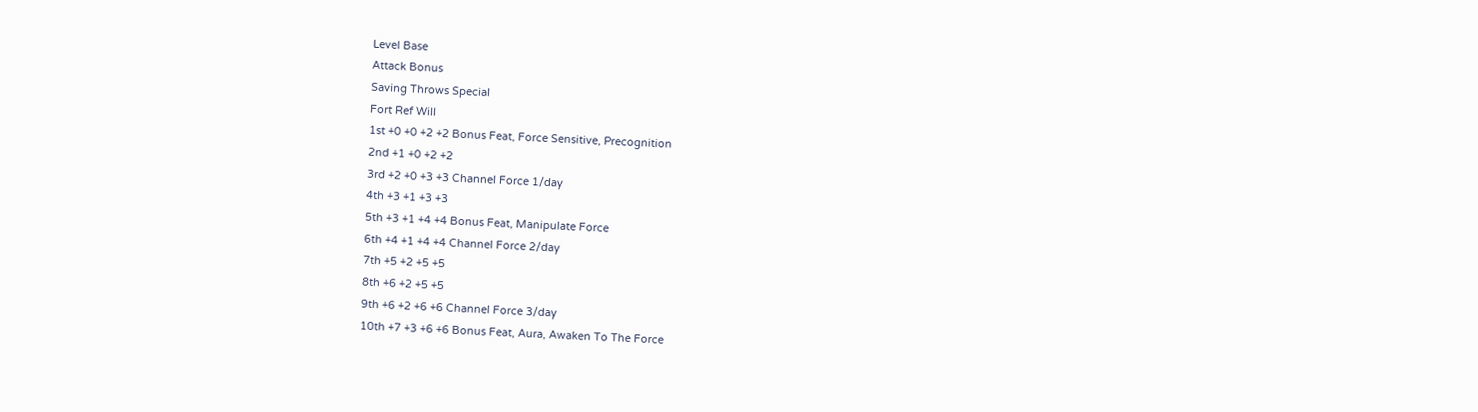Level Base
Attack Bonus
Saving Throws Special
Fort Ref Will
1st +0 +0 +2 +2 Bonus Feat, Force Sensitive, Precognition
2nd +1 +0 +2 +2
3rd +2 +0 +3 +3 Channel Force 1/day
4th +3 +1 +3 +3
5th +3 +1 +4 +4 Bonus Feat, Manipulate Force
6th +4 +1 +4 +4 Channel Force 2/day
7th +5 +2 +5 +5
8th +6 +2 +5 +5
9th +6 +2 +6 +6 Channel Force 3/day
10th +7 +3 +6 +6 Bonus Feat, Aura, Awaken To The Force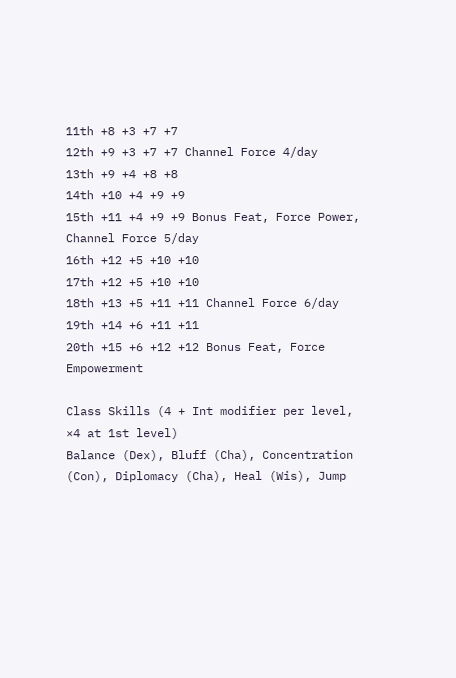11th +8 +3 +7 +7
12th +9 +3 +7 +7 Channel Force 4/day
13th +9 +4 +8 +8
14th +10 +4 +9 +9
15th +11 +4 +9 +9 Bonus Feat, Force Power, Channel Force 5/day
16th +12 +5 +10 +10
17th +12 +5 +10 +10
18th +13 +5 +11 +11 Channel Force 6/day
19th +14 +6 +11 +11
20th +15 +6 +12 +12 Bonus Feat, Force Empowerment

Class Skills (4 + Int modifier per level, ×4 at 1st level)
Balance (Dex), Bluff (Cha), Concentration (Con), Diplomacy (Cha), Heal (Wis), Jump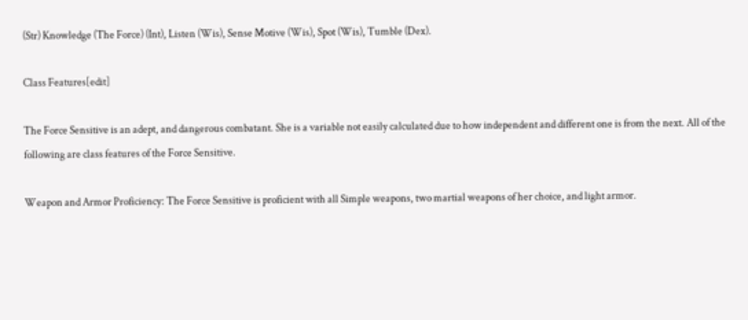(Str) Knowledge (The Force) (Int), Listen (Wis), Sense Motive (Wis), Spot (Wis), Tumble (Dex).

Class Features[edit]

The Force Sensitive is an adept, and dangerous combatant. She is a variable not easily calculated due to how independent and different one is from the next. All of the following are class features of the Force Sensitive.

Weapon and Armor Proficiency: The Force Sensitive is proficient with all Simple weapons, two martial weapons of her choice, and light armor.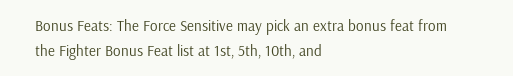Bonus Feats: The Force Sensitive may pick an extra bonus feat from the Fighter Bonus Feat list at 1st, 5th, 10th, and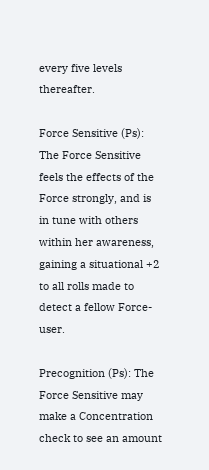every five levels thereafter.

Force Sensitive (Ps): The Force Sensitive feels the effects of the Force strongly, and is in tune with others within her awareness, gaining a situational +2 to all rolls made to detect a fellow Force-user.

Precognition (Ps): The Force Sensitive may make a Concentration check to see an amount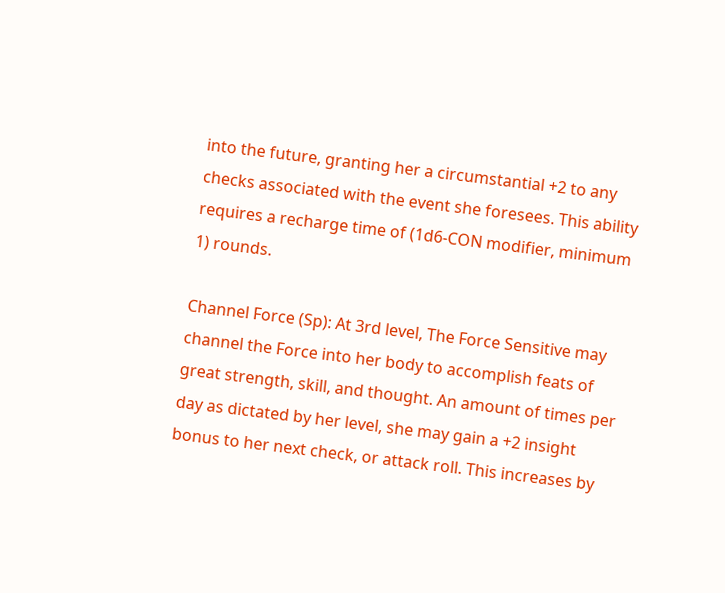into the future, granting her a circumstantial +2 to any checks associated with the event she foresees. This ability requires a recharge time of (1d6-CON modifier, minimum 1) rounds.

Channel Force (Sp): At 3rd level, The Force Sensitive may channel the Force into her body to accomplish feats of great strength, skill, and thought. An amount of times per day as dictated by her level, she may gain a +2 insight bonus to her next check, or attack roll. This increases by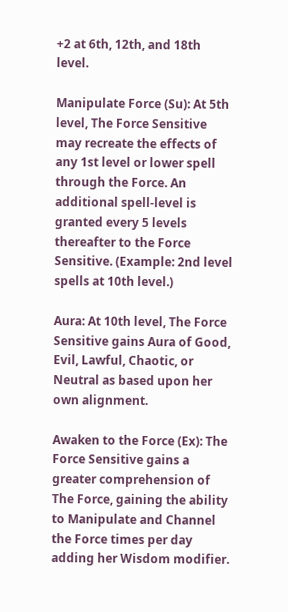+2 at 6th, 12th, and 18th level.

Manipulate Force (Su): At 5th level, The Force Sensitive may recreate the effects of any 1st level or lower spell through the Force. An additional spell-level is granted every 5 levels thereafter to the Force Sensitive. (Example: 2nd level spells at 10th level.)

Aura: At 10th level, The Force Sensitive gains Aura of Good, Evil, Lawful, Chaotic, or Neutral as based upon her own alignment.

Awaken to the Force (Ex): The Force Sensitive gains a greater comprehension of The Force, gaining the ability to Manipulate and Channel the Force times per day adding her Wisdom modifier.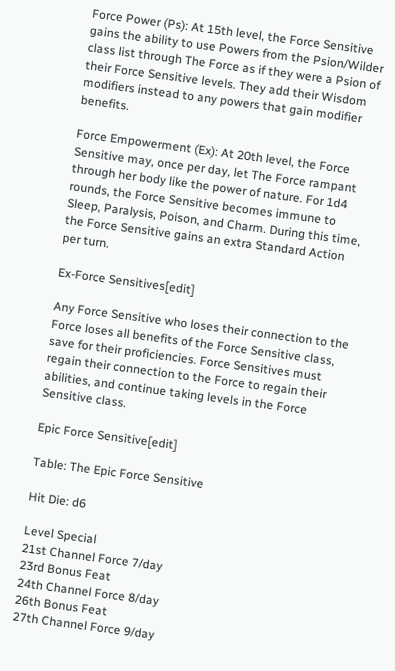Force Power (Ps): At 15th level, the Force Sensitive gains the ability to use Powers from the Psion/Wilder class list through The Force as if they were a Psion of their Force Sensitive levels. They add their Wisdom modifiers instead to any powers that gain modifier benefits.

Force Empowerment (Ex): At 20th level, the Force Sensitive may, once per day, let The Force rampant through her body like the power of nature. For 1d4 rounds, the Force Sensitive becomes immune to Sleep, Paralysis, Poison, and Charm. During this time, the Force Sensitive gains an extra Standard Action per turn.

Ex-Force Sensitives[edit]

Any Force Sensitive who loses their connection to the Force loses all benefits of the Force Sensitive class, save for their proficiencies. Force Sensitives must regain their connection to the Force to regain their abilities, and continue taking levels in the Force Sensitive class.

Epic Force Sensitive[edit]

Table: The Epic Force Sensitive

Hit Die: d6

Level Special
21st Channel Force 7/day
23rd Bonus Feat
24th Channel Force 8/day
26th Bonus Feat
27th Channel Force 9/day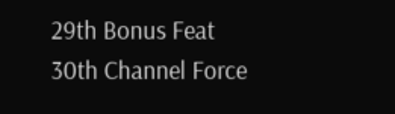29th Bonus Feat
30th Channel Force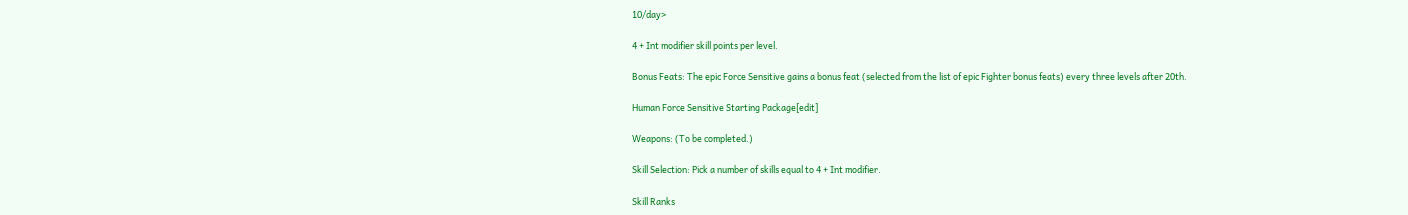10/day>

4 + Int modifier skill points per level.

Bonus Feats: The epic Force Sensitive gains a bonus feat (selected from the list of epic Fighter bonus feats) every three levels after 20th.

Human Force Sensitive Starting Package[edit]

Weapons: (To be completed.)

Skill Selection: Pick a number of skills equal to 4 + Int modifier.

Skill Ranks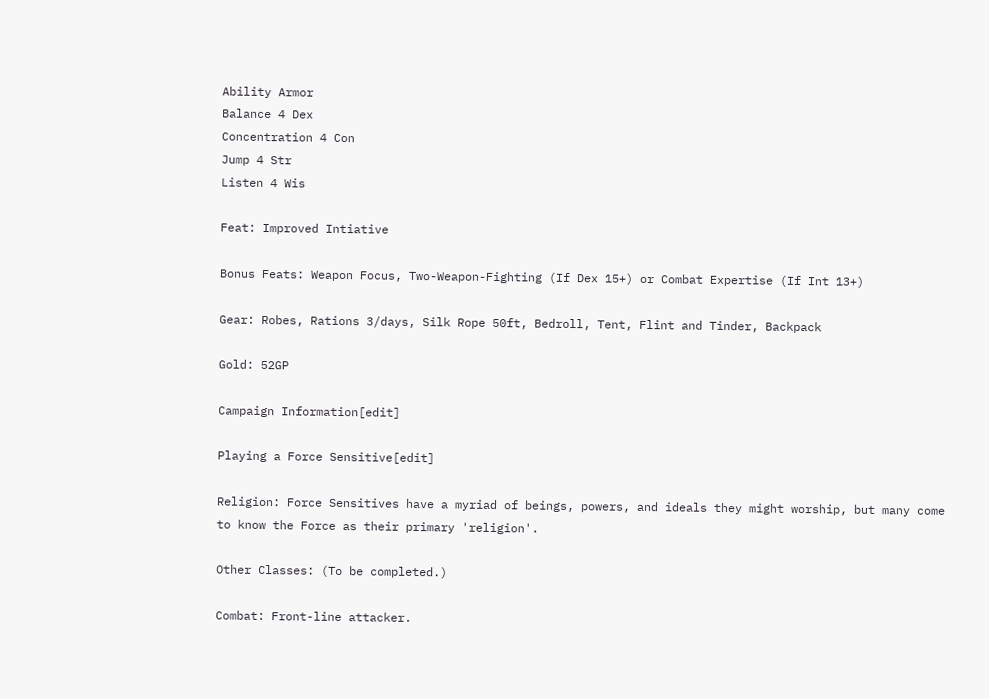Ability Armor
Balance 4 Dex
Concentration 4 Con
Jump 4 Str
Listen 4 Wis

Feat: Improved Intiative

Bonus Feats: Weapon Focus, Two-Weapon-Fighting (If Dex 15+) or Combat Expertise (If Int 13+)

Gear: Robes, Rations 3/days, Silk Rope 50ft, Bedroll, Tent, Flint and Tinder, Backpack

Gold: 52GP

Campaign Information[edit]

Playing a Force Sensitive[edit]

Religion: Force Sensitives have a myriad of beings, powers, and ideals they might worship, but many come to know the Force as their primary 'religion'.

Other Classes: (To be completed.)

Combat: Front-line attacker.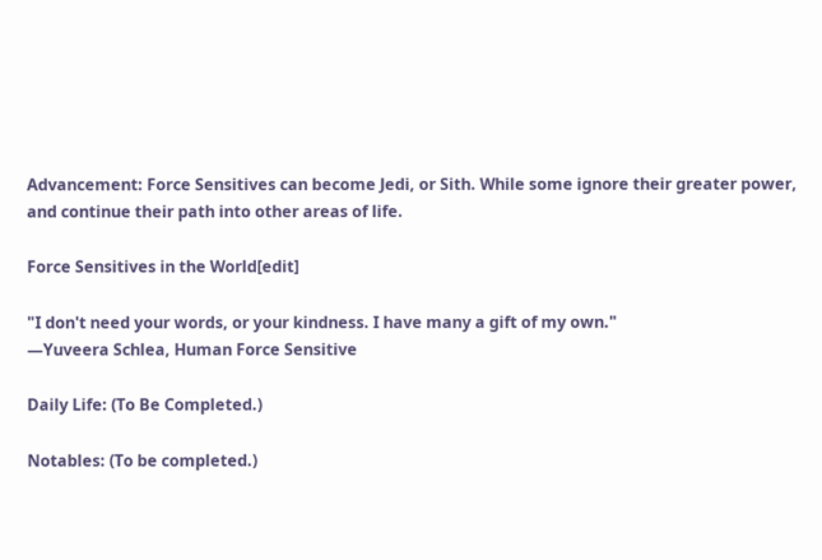Advancement: Force Sensitives can become Jedi, or Sith. While some ignore their greater power, and continue their path into other areas of life.

Force Sensitives in the World[edit]

"I don't need your words, or your kindness. I have many a gift of my own."
—Yuveera Schlea, Human Force Sensitive

Daily Life: (To Be Completed.)

Notables: (To be completed.)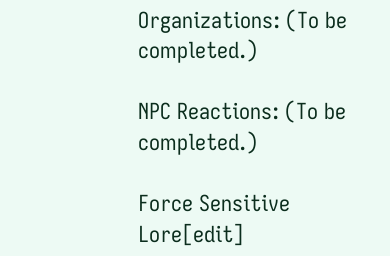Organizations: (To be completed.)

NPC Reactions: (To be completed.)

Force Sensitive Lore[edit]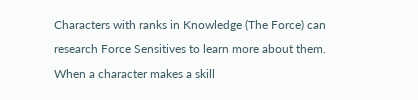Characters with ranks in Knowledge (The Force) can research Force Sensitives to learn more about them. When a character makes a skill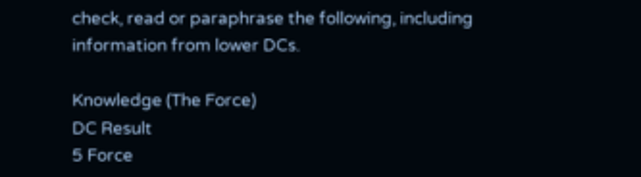check, read or paraphrase the following, including information from lower DCs.

Knowledge (The Force)
DC Result
5 Force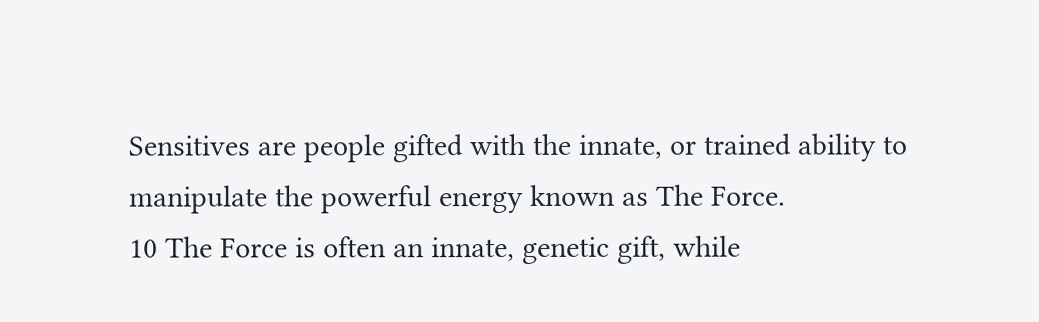Sensitives are people gifted with the innate, or trained ability to manipulate the powerful energy known as The Force.
10 The Force is often an innate, genetic gift, while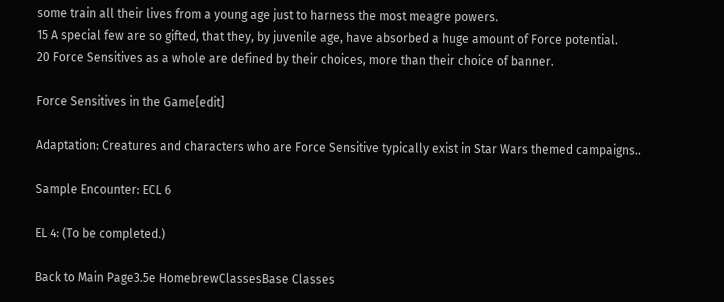some train all their lives from a young age just to harness the most meagre powers.
15 A special few are so gifted, that they, by juvenile age, have absorbed a huge amount of Force potential.
20 Force Sensitives as a whole are defined by their choices, more than their choice of banner.

Force Sensitives in the Game[edit]

Adaptation: Creatures and characters who are Force Sensitive typically exist in Star Wars themed campaigns..

Sample Encounter: ECL 6

EL 4: (To be completed.)

Back to Main Page3.5e HomebrewClassesBase Classes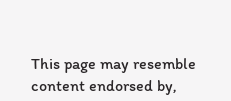This page may resemble content endorsed by,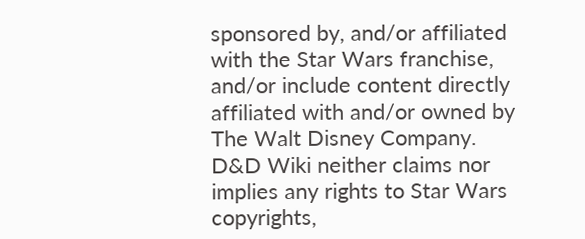sponsored by, and/or affiliated with the Star Wars franchise, and/or include content directly affiliated with and/or owned by The Walt Disney Company. D&D Wiki neither claims nor implies any rights to Star Wars copyrights,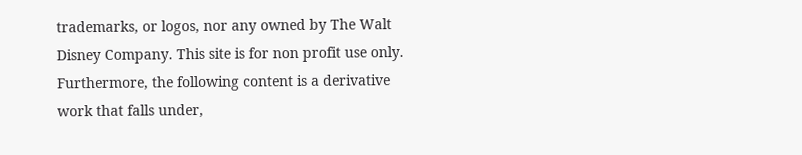trademarks, or logos, nor any owned by The Walt Disney Company. This site is for non profit use only. Furthermore, the following content is a derivative work that falls under,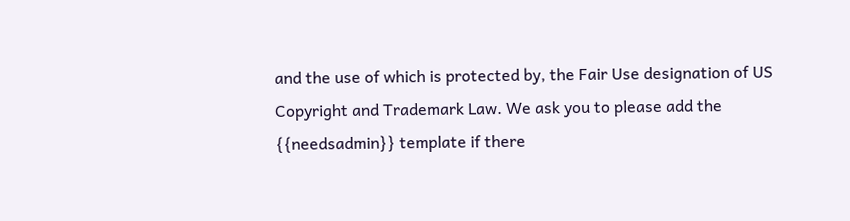and the use of which is protected by, the Fair Use designation of US Copyright and Trademark Law. We ask you to please add the {{needsadmin}} template if there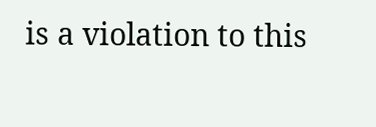is a violation to this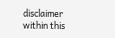disclaimer within this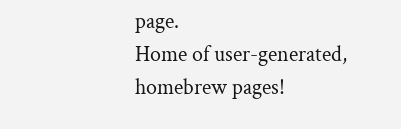page.
Home of user-generated,
homebrew pages!